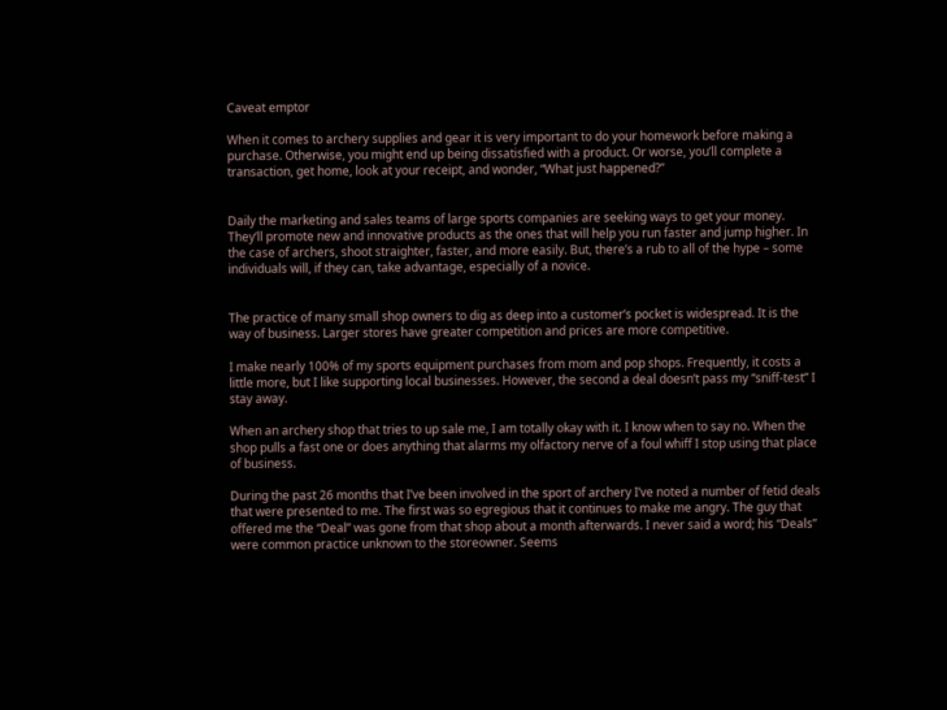Caveat emptor

When it comes to archery supplies and gear it is very important to do your homework before making a purchase. Otherwise, you might end up being dissatisfied with a product. Or worse, you’ll complete a transaction, get home, look at your receipt, and wonder, “What just happened?”


Daily the marketing and sales teams of large sports companies are seeking ways to get your money. They’ll promote new and innovative products as the ones that will help you run faster and jump higher. In the case of archers, shoot straighter, faster, and more easily. But, there’s a rub to all of the hype – some individuals will, if they can, take advantage, especially of a novice.


The practice of many small shop owners to dig as deep into a customer’s pocket is widespread. It is the way of business. Larger stores have greater competition and prices are more competitive.

I make nearly 100% of my sports equipment purchases from mom and pop shops. Frequently, it costs a little more, but I like supporting local businesses. However, the second a deal doesn’t pass my “sniff-test” I stay away.

When an archery shop that tries to up sale me, I am totally okay with it. I know when to say no. When the shop pulls a fast one or does anything that alarms my olfactory nerve of a foul whiff I stop using that place of business.

During the past 26 months that I’ve been involved in the sport of archery I’ve noted a number of fetid deals that were presented to me. The first was so egregious that it continues to make me angry. The guy that offered me the “Deal” was gone from that shop about a month afterwards. I never said a word; his “Deals” were common practice unknown to the storeowner. Seems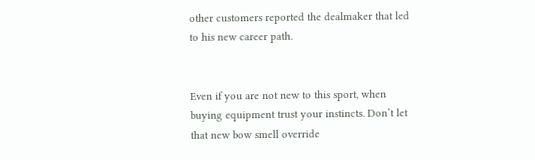other customers reported the dealmaker that led to his new career path.


Even if you are not new to this sport, when buying equipment trust your instincts. Don’t let that new bow smell override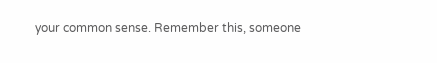your common sense. Remember this, someone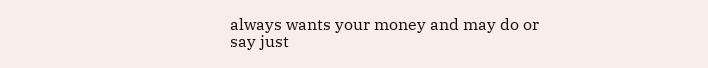always wants your money and may do or say just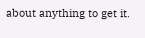about anything to get it.